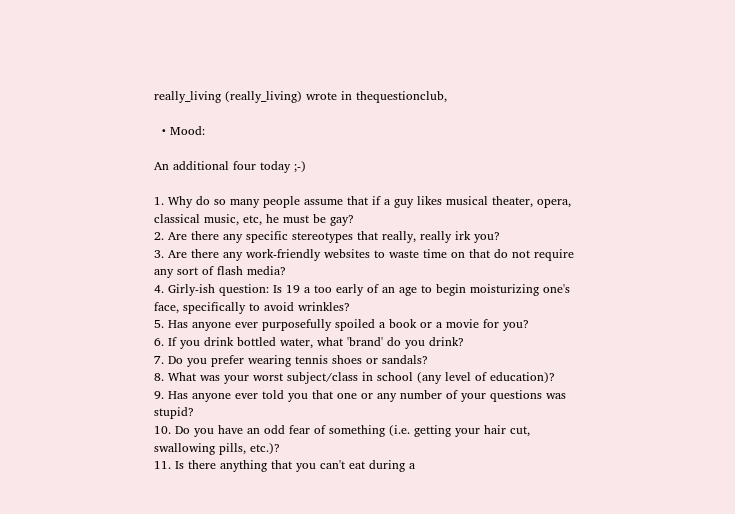really_living (really_living) wrote in thequestionclub,

  • Mood:

An additional four today ;-)

1. Why do so many people assume that if a guy likes musical theater, opera, classical music, etc, he must be gay?
2. Are there any specific stereotypes that really, really irk you?
3. Are there any work-friendly websites to waste time on that do not require any sort of flash media?
4. Girly-ish question: Is 19 a too early of an age to begin moisturizing one's face, specifically to avoid wrinkles?
5. Has anyone ever purposefully spoiled a book or a movie for you?
6. If you drink bottled water, what 'brand' do you drink?
7. Do you prefer wearing tennis shoes or sandals?
8. What was your worst subject/class in school (any level of education)?
9. Has anyone ever told you that one or any number of your questions was stupid?
10. Do you have an odd fear of something (i.e. getting your hair cut, swallowing pills, etc.)?
11. Is there anything that you can't eat during a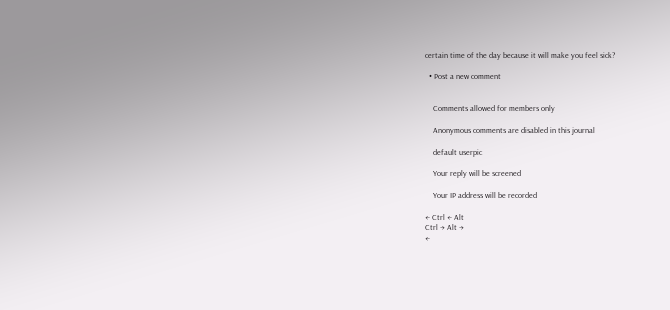certain time of the day because it will make you feel sick?

  • Post a new comment


    Comments allowed for members only

    Anonymous comments are disabled in this journal

    default userpic

    Your reply will be screened

    Your IP address will be recorded

← Ctrl ← Alt
Ctrl → Alt →
←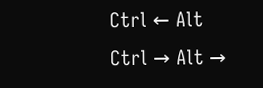Ctrl ← Alt
Ctrl → Alt →